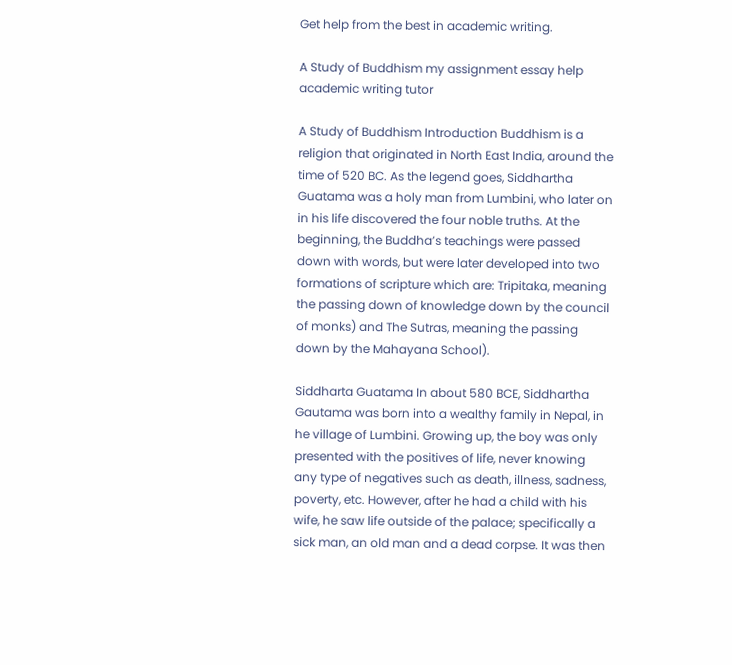Get help from the best in academic writing.

A Study of Buddhism my assignment essay help academic writing tutor

A Study of Buddhism Introduction Buddhism is a religion that originated in North East India, around the time of 520 BC. As the legend goes, Siddhartha Guatama was a holy man from Lumbini, who later on in his life discovered the four noble truths. At the beginning, the Buddha’s teachings were passed down with words, but were later developed into two formations of scripture which are: Tripitaka, meaning the passing down of knowledge down by the council of monks) and The Sutras, meaning the passing down by the Mahayana School).

Siddharta Guatama In about 580 BCE, Siddhartha Gautama was born into a wealthy family in Nepal, in he village of Lumbini. Growing up, the boy was only presented with the positives of life, never knowing any type of negatives such as death, illness, sadness, poverty, etc. However, after he had a child with his wife, he saw life outside of the palace; specifically a sick man, an old man and a dead corpse. It was then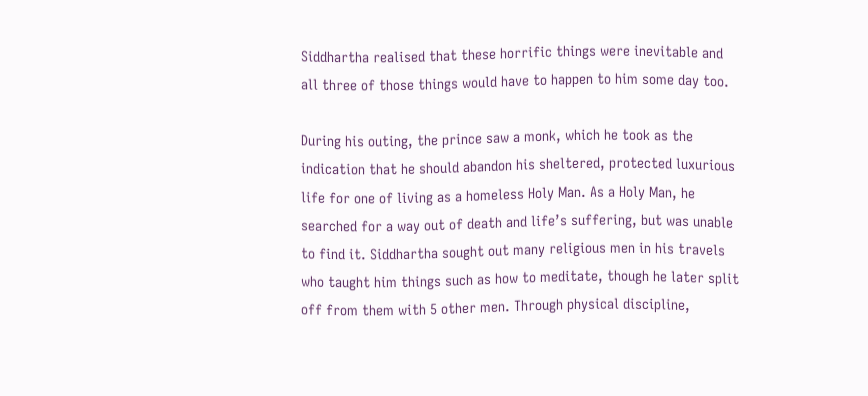Siddhartha realised that these horrific things were inevitable and all three of those things would have to happen to him some day too.

During his outing, the prince saw a monk, which he took as the indication that he should abandon his sheltered, protected luxurious life for one of living as a homeless Holy Man. As a Holy Man, he searched for a way out of death and life’s suffering, but was unable to find it. Siddhartha sought out many religious men in his travels who taught him things such as how to meditate, though he later split off from them with 5 other men. Through physical discipline,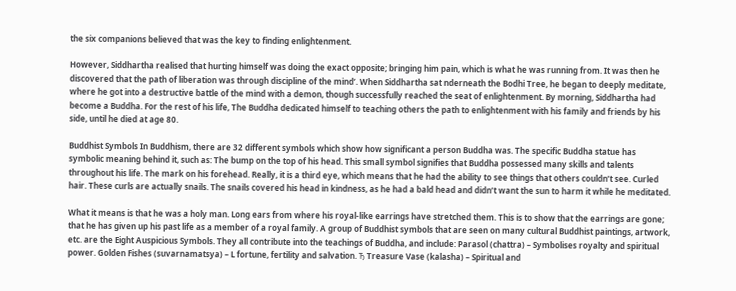the six companions believed that was the key to finding enlightenment.

However, Siddhartha realised that hurting himself was doing the exact opposite; bringing him pain, which is what he was running from. It was then he discovered that the path of liberation was through discipline of the mind’. When Siddhartha sat nderneath the Bodhi Tree, he began to deeply meditate, where he got into a destructive battle of the mind with a demon, though successfully reached the seat of enlightenment. By morning, Siddhartha had become a Buddha. For the rest of his life, The Buddha dedicated himself to teaching others the path to enlightenment with his family and friends by his side, until he died at age 80.

Buddhist Symbols In Buddhism, there are 32 different symbols which show how significant a person Buddha was. The specific Buddha statue has symbolic meaning behind it, such as: The bump on the top of his head. This small symbol signifies that Buddha possessed many skills and talents throughout his life. The mark on his forehead. Really, it is a third eye, which means that he had the ability to see things that others couldn’t see. Curled hair. These curls are actually snails. The snails covered his head in kindness, as he had a bald head and didn’t want the sun to harm it while he meditated.

What it means is that he was a holy man. Long ears from where his royal-like earrings have stretched them. This is to show that the earrings are gone; that he has given up his past life as a member of a royal family. A group of Buddhist symbols that are seen on many cultural Buddhist paintings, artwork, etc. are the Eight Auspicious Symbols. They all contribute into the teachings of Buddha, and include: Parasol (chattra) – Symbolises royalty and spiritual power. Golden Fishes (suvarnamatsya) – L fortune, fertility and salvation. Ђ Treasure Vase (kalasha) – Spiritual and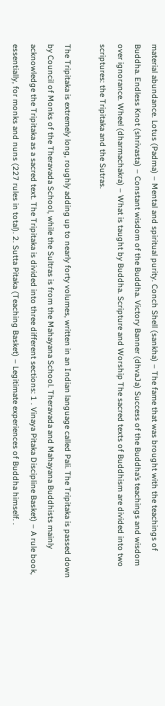material abundance. Lotus (Padma) – Mental and spiritual purity. Conch Shell (sankha) – The fame that was brought with the teachings of Buddha. Endless Knot (shrivasta) – Constant wisdom of the Buddha. Victory Banner (dhvaJa) Success of the Buddha’s teachings and wisdom over ignorance. Wheel (dharmachakra) – What is taught by Buddha. Scripture and Worship The sacred texts of Buddhism are divided into two scriptures: the Tripitaka and the Sutras.

The Tripitaka is extremely long, roughly adding up to nearly forty volumes, written in an Indian language called Pali. The Tripitaka is passed down by Council of Monks of the Theravada School, while the Sultras is from the Mahayana School. Theravada and Mahayana Buddhists mainly acknowledge the Tripitaka as a sacred text. The Tripitaka is divided into three different sections: 1 . Vinaya Pitaka Discipline Basket) – A rule book, essentially, for monks and nuns (227 rules in total). 2. Sutta Pitaka (Teaching Basket) – Legitimate experiences of Buddha himself. .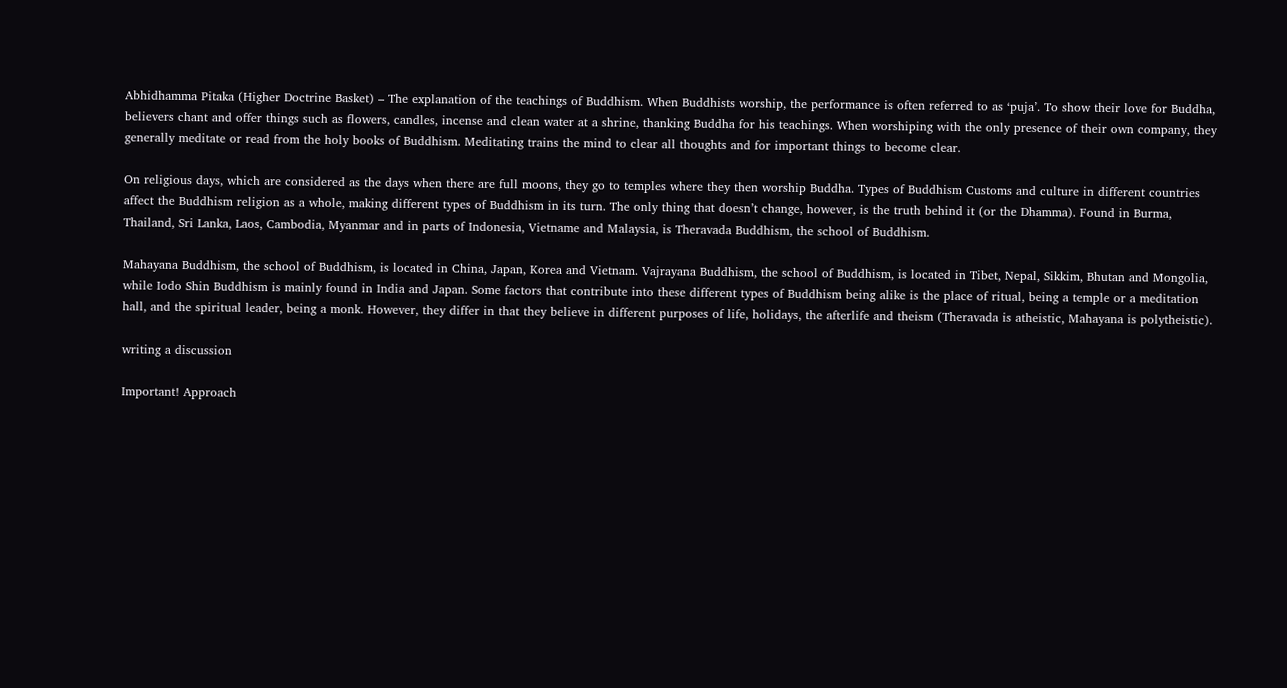Abhidhamma Pitaka (Higher Doctrine Basket) – The explanation of the teachings of Buddhism. When Buddhists worship, the performance is often referred to as ‘puja’. To show their love for Buddha, believers chant and offer things such as flowers, candles, incense and clean water at a shrine, thanking Buddha for his teachings. When worshiping with the only presence of their own company, they generally meditate or read from the holy books of Buddhism. Meditating trains the mind to clear all thoughts and for important things to become clear.

On religious days, which are considered as the days when there are full moons, they go to temples where they then worship Buddha. Types of Buddhism Customs and culture in different countries affect the Buddhism religion as a whole, making different types of Buddhism in its turn. The only thing that doesn’t change, however, is the truth behind it (or the Dhamma). Found in Burma, Thailand, Sri Lanka, Laos, Cambodia, Myanmar and in parts of Indonesia, Vietname and Malaysia, is Theravada Buddhism, the school of Buddhism.

Mahayana Buddhism, the school of Buddhism, is located in China, Japan, Korea and Vietnam. Vajrayana Buddhism, the school of Buddhism, is located in Tibet, Nepal, Sikkim, Bhutan and Mongolia, while Iodo Shin Buddhism is mainly found in India and Japan. Some factors that contribute into these different types of Buddhism being alike is the place of ritual, being a temple or a meditation hall, and the spiritual leader, being a monk. However, they differ in that they believe in different purposes of life, holidays, the afterlife and theism (Theravada is atheistic, Mahayana is polytheistic).

writing a discussion

Important! Approach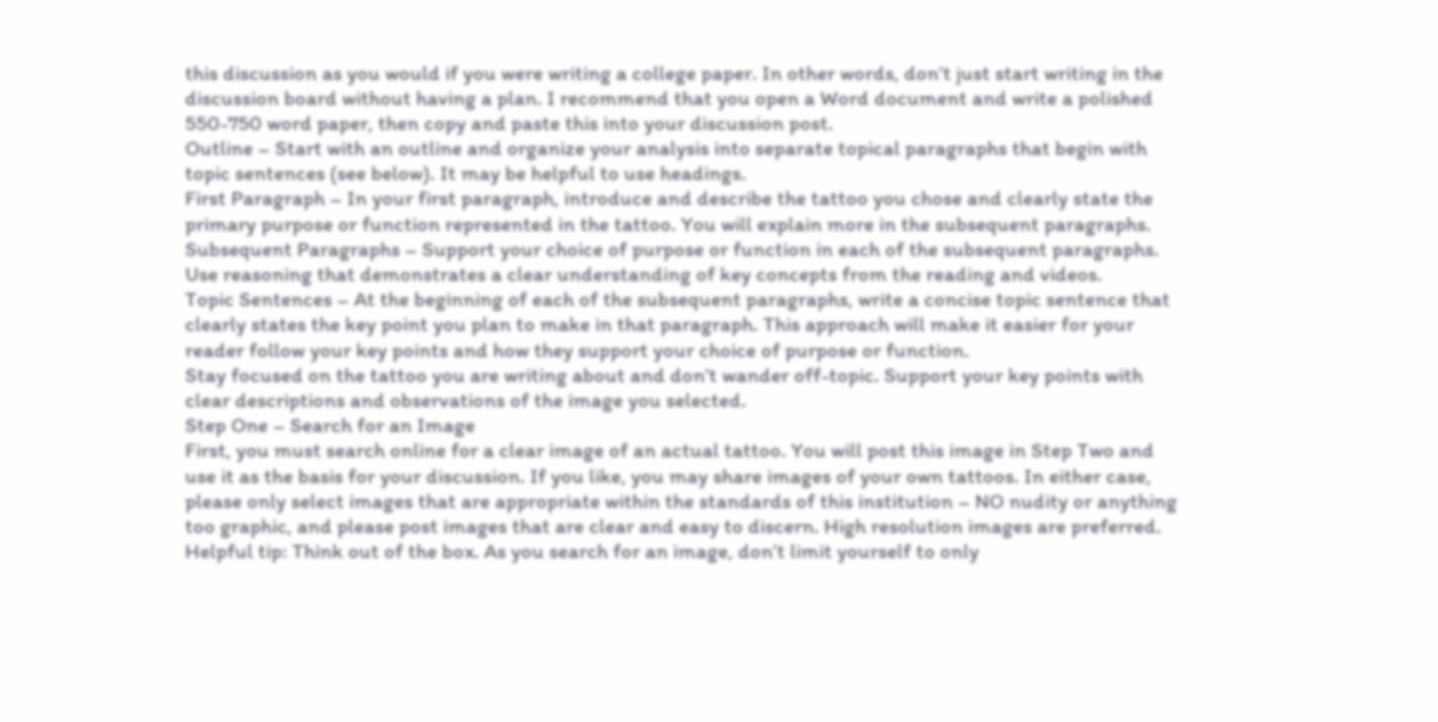this discussion as you would if you were writing a college paper. In other words, don’t just start writing in the discussion board without having a plan. I recommend that you open a Word document and write a polished 550-750 word paper, then copy and paste this into your discussion post.
Outline – Start with an outline and organize your analysis into separate topical paragraphs that begin with topic sentences (see below). It may be helpful to use headings.
First Paragraph – In your first paragraph, introduce and describe the tattoo you chose and clearly state the primary purpose or function represented in the tattoo. You will explain more in the subsequent paragraphs.
Subsequent Paragraphs – Support your choice of purpose or function in each of the subsequent paragraphs. Use reasoning that demonstrates a clear understanding of key concepts from the reading and videos.
Topic Sentences – At the beginning of each of the subsequent paragraphs, write a concise topic sentence that clearly states the key point you plan to make in that paragraph. This approach will make it easier for your reader follow your key points and how they support your choice of purpose or function.
Stay focused on the tattoo you are writing about and don’t wander off-topic. Support your key points with clear descriptions and observations of the image you selected.
Step One – Search for an Image
First, you must search online for a clear image of an actual tattoo. You will post this image in Step Two and use it as the basis for your discussion. If you like, you may share images of your own tattoos. In either case, please only select images that are appropriate within the standards of this institution – NO nudity or anything too graphic, and please post images that are clear and easy to discern. High resolution images are preferred.
Helpful tip: Think out of the box. As you search for an image, don’t limit yourself to only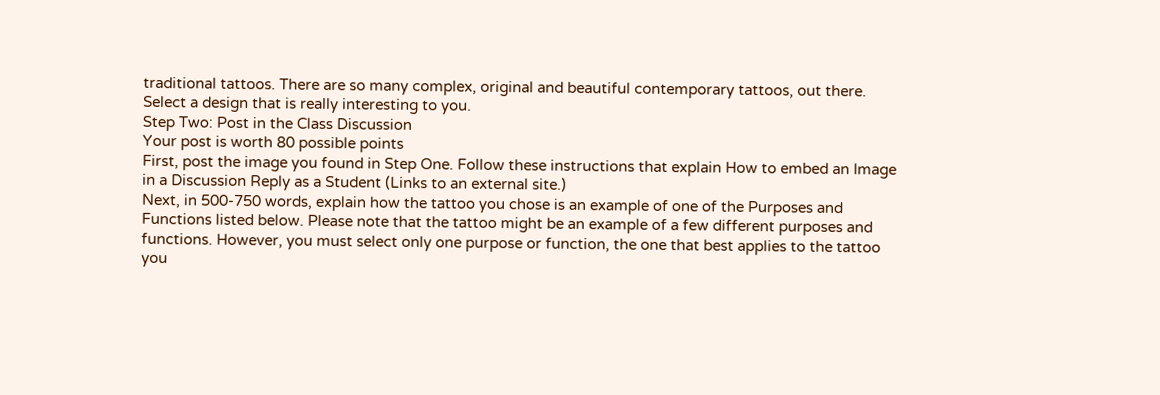traditional tattoos. There are so many complex, original and beautiful contemporary tattoos, out there. Select a design that is really interesting to you.
Step Two: Post in the Class Discussion
Your post is worth 80 possible points
First, post the image you found in Step One. Follow these instructions that explain How to embed an Image in a Discussion Reply as a Student (Links to an external site.)
Next, in 500-750 words, explain how the tattoo you chose is an example of one of the Purposes and Functions listed below. Please note that the tattoo might be an example of a few different purposes and functions. However, you must select only one purpose or function, the one that best applies to the tattoo you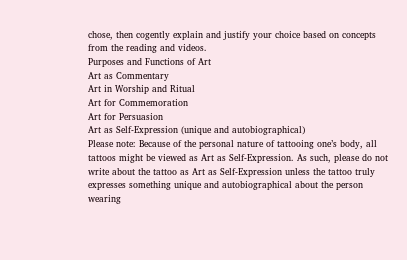chose, then cogently explain and justify your choice based on concepts from the reading and videos.
Purposes and Functions of Art
Art as Commentary
Art in Worship and Ritual
Art for Commemoration
Art for Persuasion
Art as Self-Expression (unique and autobiographical)
Please note: Because of the personal nature of tattooing one’s body, all tattoos might be viewed as Art as Self-Expression. As such, please do not write about the tattoo as Art as Self-Expression unless the tattoo truly expresses something unique and autobiographical about the person wearing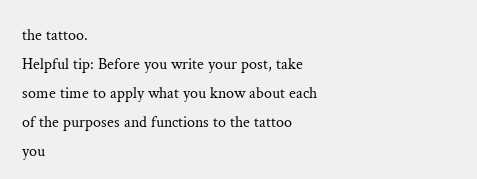the tattoo.
Helpful tip: Before you write your post, take some time to apply what you know about each of the purposes and functions to the tattoo you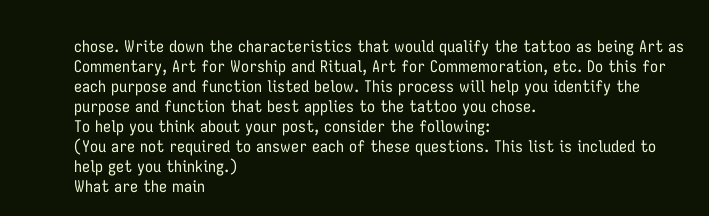chose. Write down the characteristics that would qualify the tattoo as being Art as Commentary, Art for Worship and Ritual, Art for Commemoration, etc. Do this for each purpose and function listed below. This process will help you identify the purpose and function that best applies to the tattoo you chose.
To help you think about your post, consider the following:
(You are not required to answer each of these questions. This list is included to help get you thinking.)
What are the main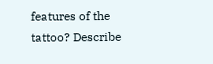features of the tattoo? Describe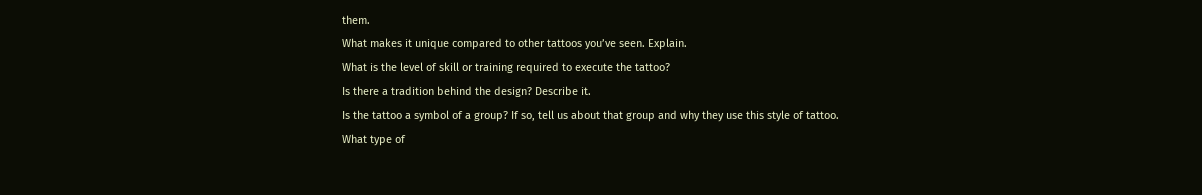them.
What makes it unique compared to other tattoos you’ve seen. Explain.
What is the level of skill or training required to execute the tattoo?
Is there a tradition behind the design? Describe it.
Is the tattoo a symbol of a group? If so, tell us about that group and why they use this style of tattoo.
What type of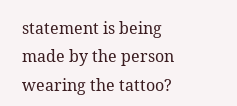statement is being made by the person wearing the tattoo?